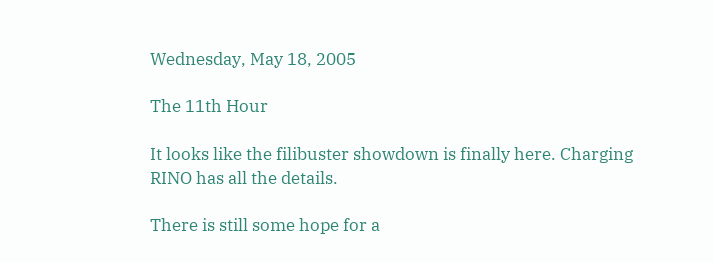Wednesday, May 18, 2005

The 11th Hour

It looks like the filibuster showdown is finally here. Charging RINO has all the details.

There is still some hope for a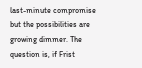last-minute compromise but the possibilities are growing dimmer. The question is, if Frist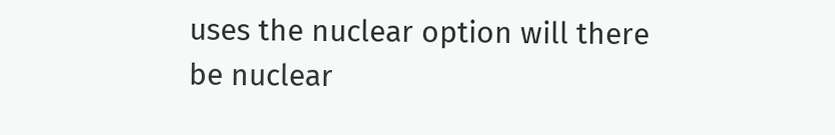uses the nuclear option will there be nuclear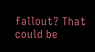fallout? That could be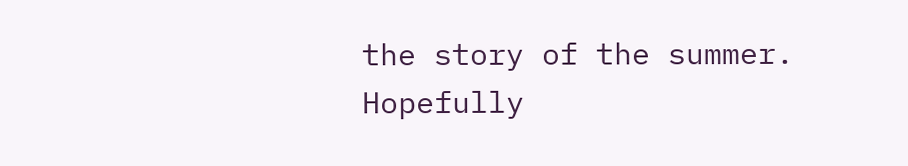the story of the summer. Hopefully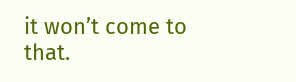it won’t come to that.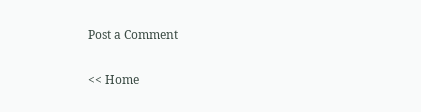Post a Comment

<< Home